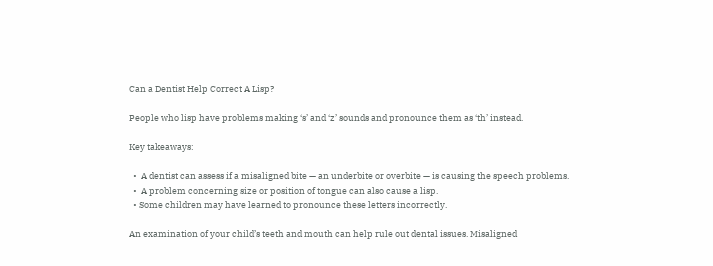Can a Dentist Help Correct A Lisp?

People who lisp have problems making ‘s’ and ‘z’ sounds and pronounce them as ‘th’ instead.

Key takeaways:

  •  A dentist can assess if a misaligned bite — an underbite or overbite — is causing the speech problems.
  •  A problem concerning size or position of tongue can also cause a lisp.
  • Some children may have learned to pronounce these letters incorrectly.

An examination of your child’s teeth and mouth can help rule out dental issues. Misaligned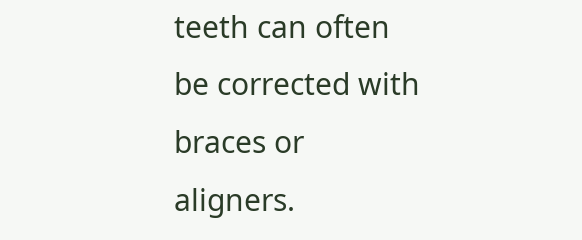teeth can often be corrected with braces or aligners.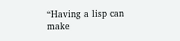“Having a lisp can make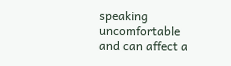speaking uncomfortable and can affect a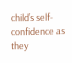child’s self-confidence as they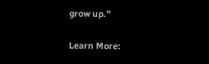grow up.”

Learn More: